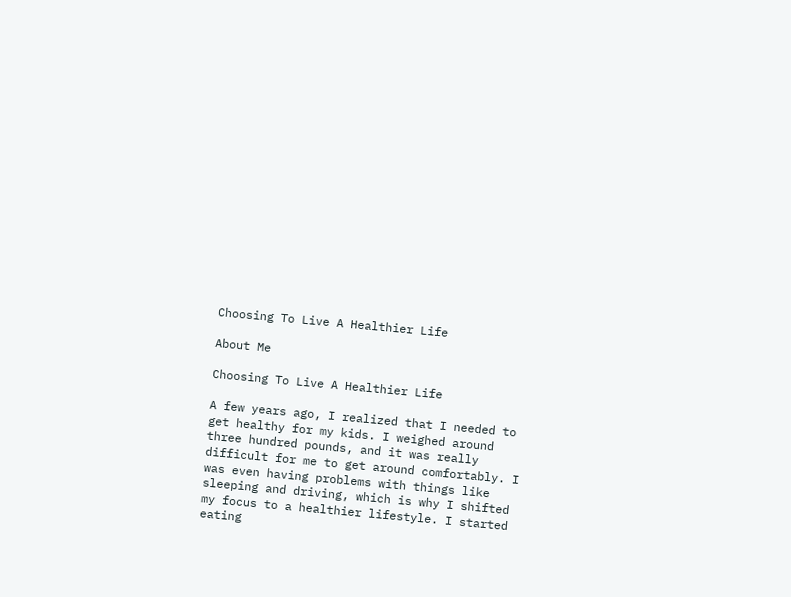Choosing To Live A Healthier Life

About Me

Choosing To Live A Healthier Life

A few years ago, I realized that I needed to get healthy for my kids. I weighed around three hundred pounds, and it was really difficult for me to get around comfortably. I was even having problems with things like sleeping and driving, which is why I shifted my focus to a healthier lifestyle. I started eating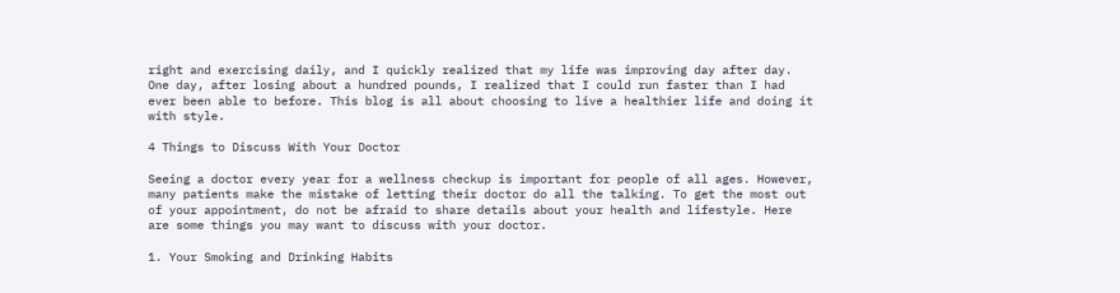right and exercising daily, and I quickly realized that my life was improving day after day. One day, after losing about a hundred pounds, I realized that I could run faster than I had ever been able to before. This blog is all about choosing to live a healthier life and doing it with style.

4 Things to Discuss With Your Doctor

Seeing a doctor every year for a wellness checkup is important for people of all ages. However, many patients make the mistake of letting their doctor do all the talking. To get the most out of your appointment, do not be afraid to share details about your health and lifestyle. Here are some things you may want to discuss with your doctor.

1. Your Smoking and Drinking Habits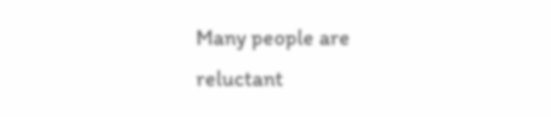Many people are reluctant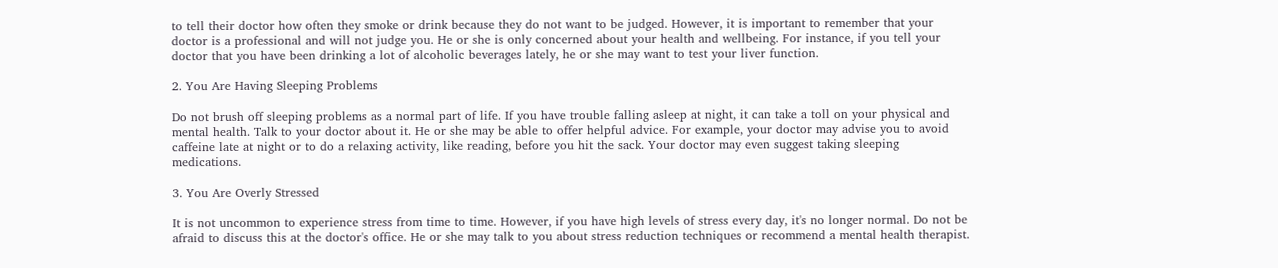to tell their doctor how often they smoke or drink because they do not want to be judged. However, it is important to remember that your doctor is a professional and will not judge you. He or she is only concerned about your health and wellbeing. For instance, if you tell your doctor that you have been drinking a lot of alcoholic beverages lately, he or she may want to test your liver function.

2. You Are Having Sleeping Problems

Do not brush off sleeping problems as a normal part of life. If you have trouble falling asleep at night, it can take a toll on your physical and mental health. Talk to your doctor about it. He or she may be able to offer helpful advice. For example, your doctor may advise you to avoid caffeine late at night or to do a relaxing activity, like reading, before you hit the sack. Your doctor may even suggest taking sleeping medications.

3. You Are Overly Stressed

It is not uncommon to experience stress from time to time. However, if you have high levels of stress every day, it's no longer normal. Do not be afraid to discuss this at the doctor's office. He or she may talk to you about stress reduction techniques or recommend a mental health therapist.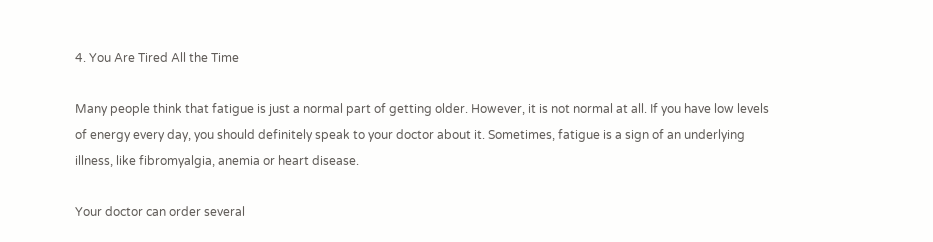4. You Are Tired All the Time

Many people think that fatigue is just a normal part of getting older. However, it is not normal at all. If you have low levels of energy every day, you should definitely speak to your doctor about it. Sometimes, fatigue is a sign of an underlying illness, like fibromyalgia, anemia or heart disease.

Your doctor can order several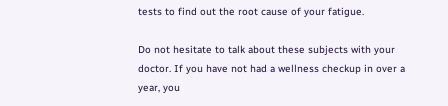tests to find out the root cause of your fatigue.

Do not hesitate to talk about these subjects with your doctor. If you have not had a wellness checkup in over a year, you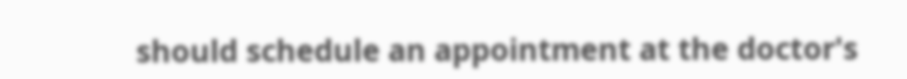should schedule an appointment at the doctor's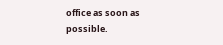office as soon as possible.